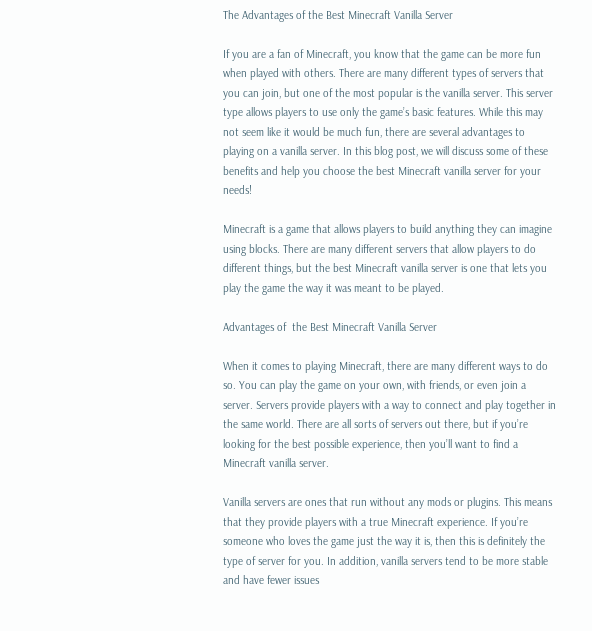The Advantages of the Best Minecraft Vanilla Server

If you are a fan of Minecraft, you know that the game can be more fun when played with others. There are many different types of servers that you can join, but one of the most popular is the vanilla server. This server type allows players to use only the game’s basic features. While this may not seem like it would be much fun, there are several advantages to playing on a vanilla server. In this blog post, we will discuss some of these benefits and help you choose the best Minecraft vanilla server for your needs!

Minecraft is a game that allows players to build anything they can imagine using blocks. There are many different servers that allow players to do different things, but the best Minecraft vanilla server is one that lets you play the game the way it was meant to be played.

Advantages of  the Best Minecraft Vanilla Server

When it comes to playing Minecraft, there are many different ways to do so. You can play the game on your own, with friends, or even join a server. Servers provide players with a way to connect and play together in the same world. There are all sorts of servers out there, but if you’re looking for the best possible experience, then you’ll want to find a Minecraft vanilla server.

Vanilla servers are ones that run without any mods or plugins. This means that they provide players with a true Minecraft experience. If you’re someone who loves the game just the way it is, then this is definitely the type of server for you. In addition, vanilla servers tend to be more stable and have fewer issues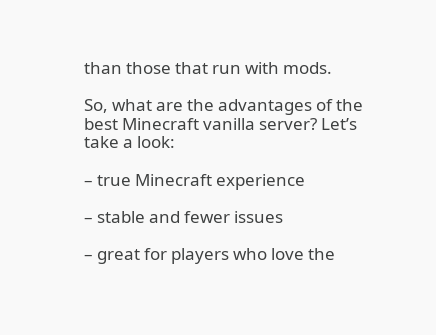than those that run with mods.

So, what are the advantages of the best Minecraft vanilla server? Let’s take a look:

– true Minecraft experience

– stable and fewer issues

– great for players who love the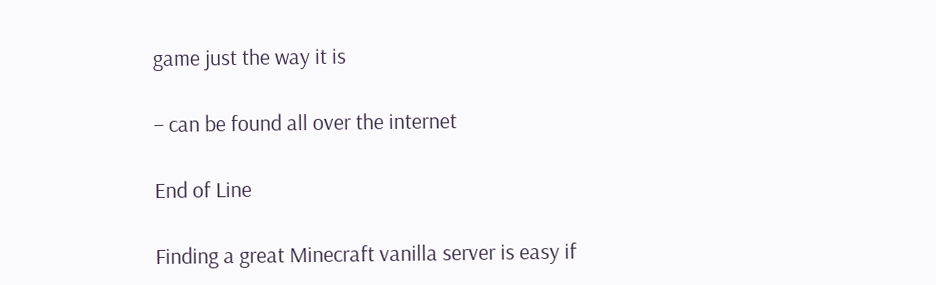game just the way it is

– can be found all over the internet

End of Line

Finding a great Minecraft vanilla server is easy if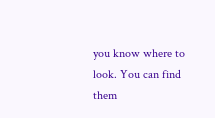you know where to look. You can find them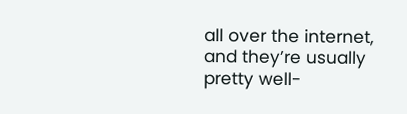all over the internet, and they’re usually pretty well-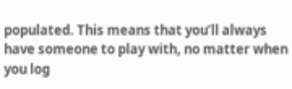populated. This means that you’ll always have someone to play with, no matter when you log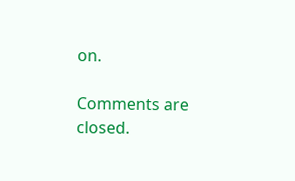on.

Comments are closed.